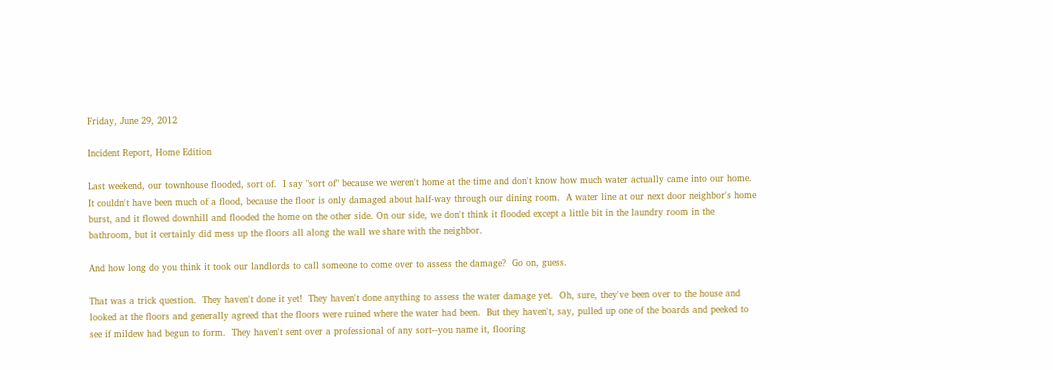Friday, June 29, 2012

Incident Report, Home Edition

Last weekend, our townhouse flooded, sort of.  I say "sort of" because we weren't home at the time and don't know how much water actually came into our home.  It couldn't have been much of a flood, because the floor is only damaged about half-way through our dining room.  A water line at our next door neighbor's home burst, and it flowed downhill and flooded the home on the other side. On our side, we don't think it flooded except a little bit in the laundry room in the bathroom, but it certainly did mess up the floors all along the wall we share with the neighbor.

And how long do you think it took our landlords to call someone to come over to assess the damage?  Go on, guess.

That was a trick question.  They haven't done it yet!  They haven't done anything to assess the water damage yet.  Oh, sure, they've been over to the house and looked at the floors and generally agreed that the floors were ruined where the water had been.  But they haven't, say, pulled up one of the boards and peeked to see if mildew had begun to form.  They haven't sent over a professional of any sort--you name it, flooring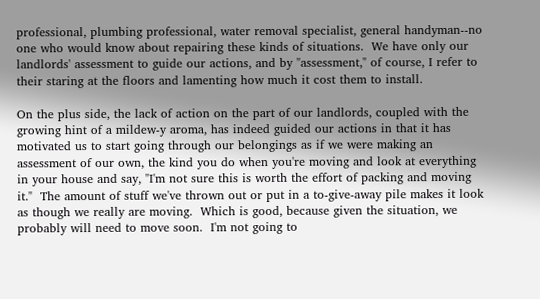professional, plumbing professional, water removal specialist, general handyman--no one who would know about repairing these kinds of situations.  We have only our landlords' assessment to guide our actions, and by "assessment," of course, I refer to their staring at the floors and lamenting how much it cost them to install.

On the plus side, the lack of action on the part of our landlords, coupled with the growing hint of a mildew-y aroma, has indeed guided our actions in that it has motivated us to start going through our belongings as if we were making an assessment of our own, the kind you do when you're moving and look at everything in your house and say, "I'm not sure this is worth the effort of packing and moving it."  The amount of stuff we've thrown out or put in a to-give-away pile makes it look as though we really are moving.  Which is good, because given the situation, we probably will need to move soon.  I'm not going to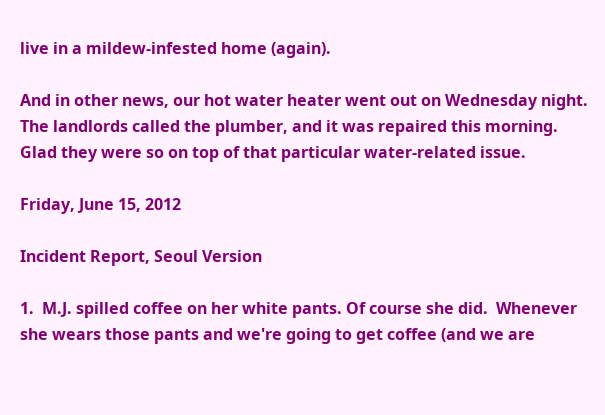live in a mildew-infested home (again).

And in other news, our hot water heater went out on Wednesday night. The landlords called the plumber, and it was repaired this morning.  Glad they were so on top of that particular water-related issue.

Friday, June 15, 2012

Incident Report, Seoul Version

1.  M.J. spilled coffee on her white pants. Of course she did.  Whenever she wears those pants and we're going to get coffee (and we are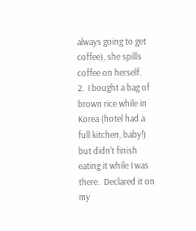always going to get coffee), she spills coffee on herself.
2.  I bought a bag of brown rice while in Korea (hotel had a full kitchen, baby!) but didn't finish eating it while I was there.  Declared it on my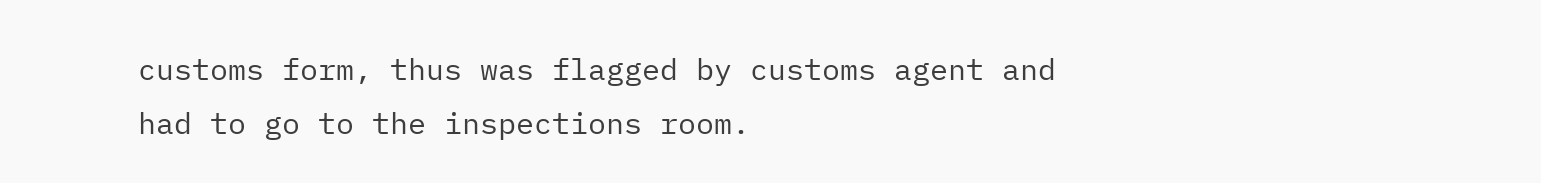customs form, thus was flagged by customs agent and had to go to the inspections room.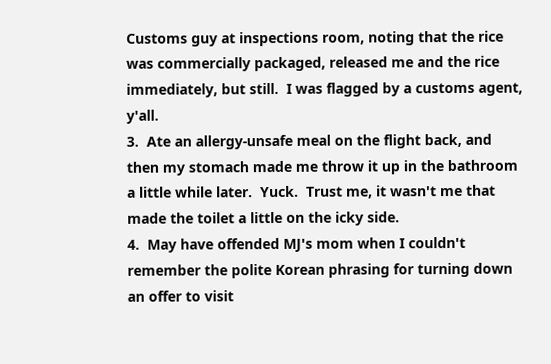Customs guy at inspections room, noting that the rice was commercially packaged, released me and the rice immediately, but still.  I was flagged by a customs agent, y'all.
3.  Ate an allergy-unsafe meal on the flight back, and then my stomach made me throw it up in the bathroom a little while later.  Yuck.  Trust me, it wasn't me that made the toilet a little on the icky side.
4.  May have offended MJ's mom when I couldn't remember the polite Korean phrasing for turning down an offer to visit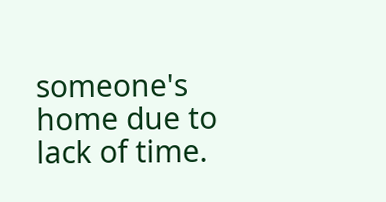someone's home due to lack of time.